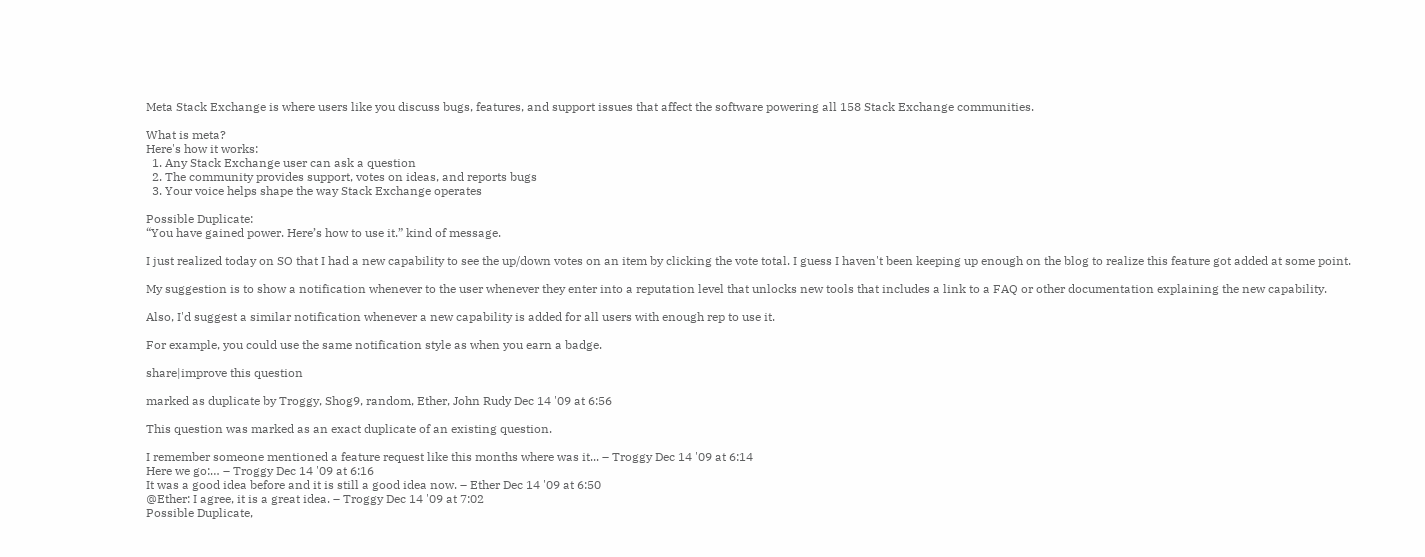Meta Stack Exchange is where users like you discuss bugs, features, and support issues that affect the software powering all 158 Stack Exchange communities.

What is meta?
Here's how it works:
  1. Any Stack Exchange user can ask a question
  2. The community provides support, votes on ideas, and reports bugs
  3. Your voice helps shape the way Stack Exchange operates

Possible Duplicate:
“You have gained power. Here’s how to use it.” kind of message.

I just realized today on SO that I had a new capability to see the up/down votes on an item by clicking the vote total. I guess I haven't been keeping up enough on the blog to realize this feature got added at some point.

My suggestion is to show a notification whenever to the user whenever they enter into a reputation level that unlocks new tools that includes a link to a FAQ or other documentation explaining the new capability.

Also, I'd suggest a similar notification whenever a new capability is added for all users with enough rep to use it.

For example, you could use the same notification style as when you earn a badge.

share|improve this question

marked as duplicate by Troggy, Shog9, random, Ether, John Rudy Dec 14 '09 at 6:56

This question was marked as an exact duplicate of an existing question.

I remember someone mentioned a feature request like this months where was it... – Troggy Dec 14 '09 at 6:14
Here we go:… – Troggy Dec 14 '09 at 6:16
It was a good idea before and it is still a good idea now. – Ether Dec 14 '09 at 6:50
@Ether: I agree, it is a great idea. – Troggy Dec 14 '09 at 7:02
Possible Duplicate,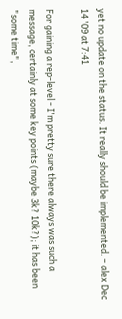yet no update on the status. It really should be implemented. – alex Dec 14 '09 at 7:41

For gaining a rep-level - I'm pretty sure there always was such a message, certainly at some key points (maybe 3k? 10k?); it has been "some time",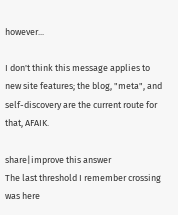however...

I don't think this message applies to new site features; the blog, "meta", and self-discovery are the current route for that, AFAIK.

share|improve this answer
The last threshold I remember crossing was here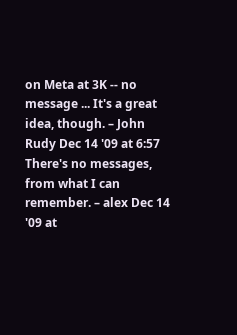on Meta at 3K -- no message ... It's a great idea, though. – John Rudy Dec 14 '09 at 6:57
There's no messages, from what I can remember. – alex Dec 14 '09 at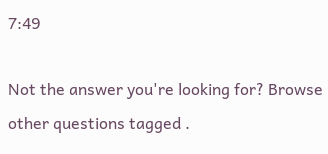7:49

Not the answer you're looking for? Browse other questions tagged .